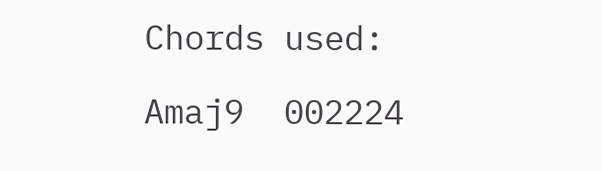Chords used:

Amaj9  002224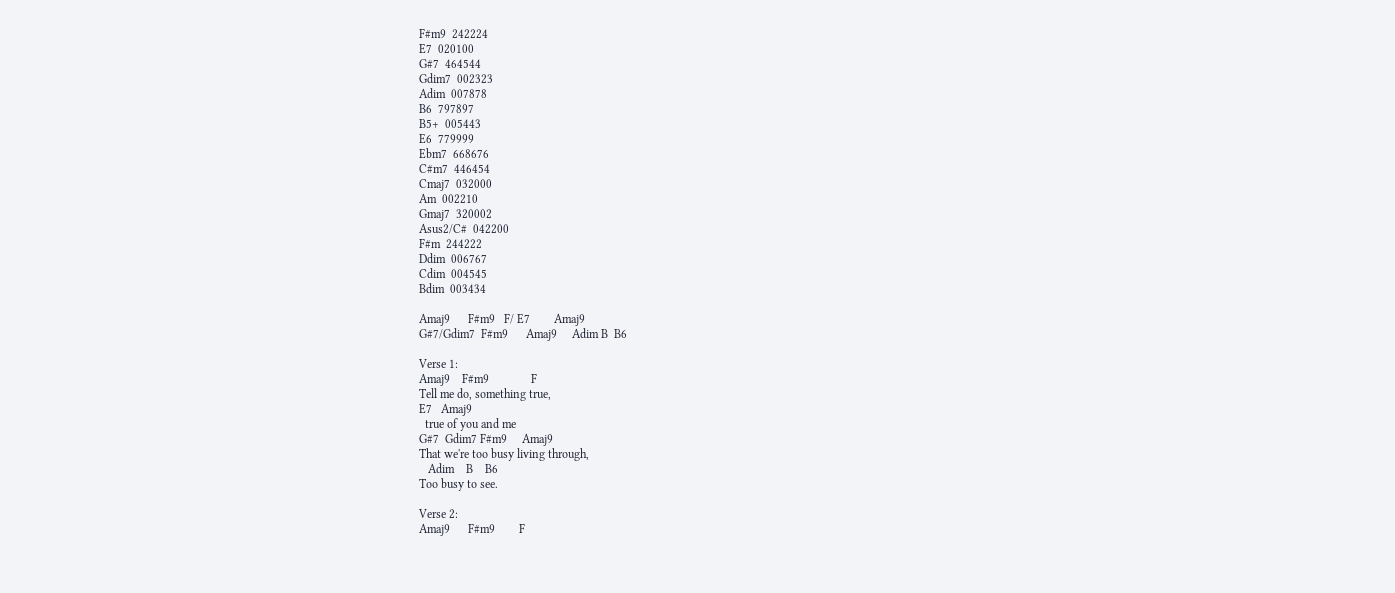F#m9  242224
E7  020100
G#7  464544
Gdim7  002323
Adim  007878
B6  797897
B5+  005443
E6  779999
Ebm7  668676
C#m7  446454
Cmaj7  032000
Am  002210
Gmaj7  320002
Asus2/C#  042200
F#m  244222
Ddim  006767
Cdim  004545
Bdim  003434

Amaj9      F#m9   F/ E7        Amaj9
G#7/Gdim7  F#m9      Amaj9     Adim B  B6

Verse 1:
Amaj9    F#m9              F
Tell me do, something true,
E7   Amaj9
  true of you and me
G#7  Gdim7 F#m9     Amaj9
That we're too busy living through,
   Adim    B    B6
Too busy to see.

Verse 2:
Amaj9      F#m9        F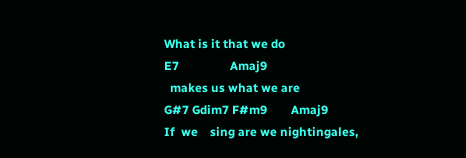What is it that we do
E7                 Amaj9
  makes us what we are
G#7 Gdim7 F#m9        Amaj9
If  we    sing are we nightingales,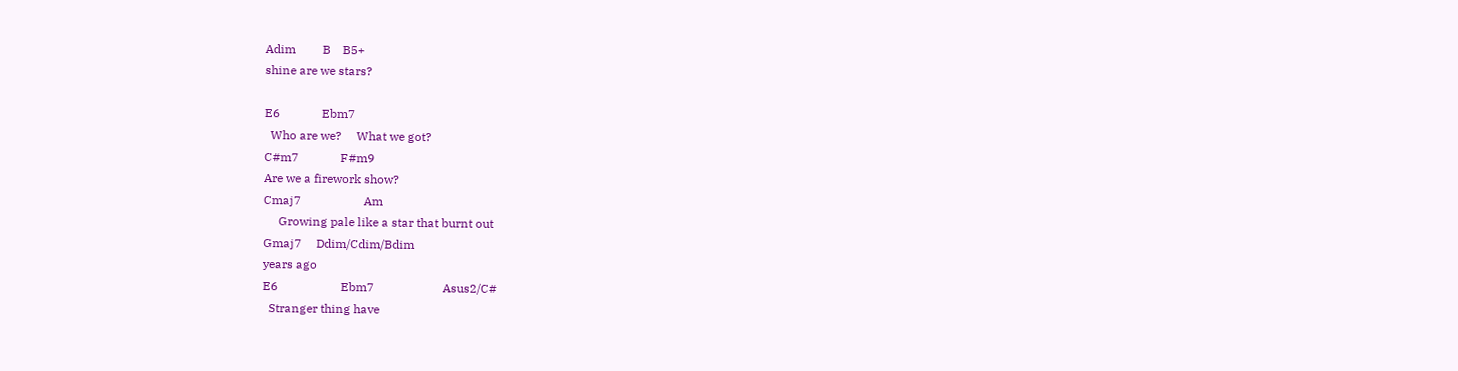Adim         B    B5+
shine are we stars?

E6              Ebm7
  Who are we?     What we got?
C#m7              F#m9
Are we a firework show?
Cmaj7                     Am
     Growing pale like a star that burnt out
Gmaj7     Ddim/Cdim/Bdim
years ago
E6                     Ebm7                       Asus2/C#
  Stranger thing have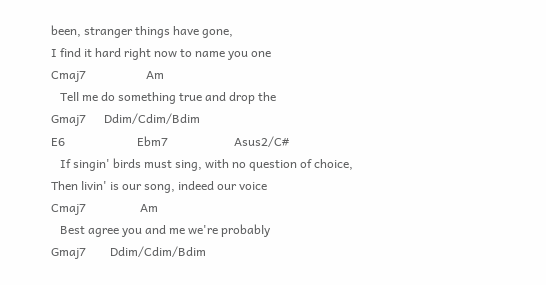been, stranger things have gone,
I find it hard right now to name you one
Cmaj7                    Am
   Tell me do something true and drop the
Gmaj7      Ddim/Cdim/Bdim
E6                        Ebm7                      Asus2/C#
   If singin' birds must sing, with no question of choice,
Then livin' is our song, indeed our voice
Cmaj7                  Am
   Best agree you and me we're probably
Gmaj7        Ddim/Cdim/Bdim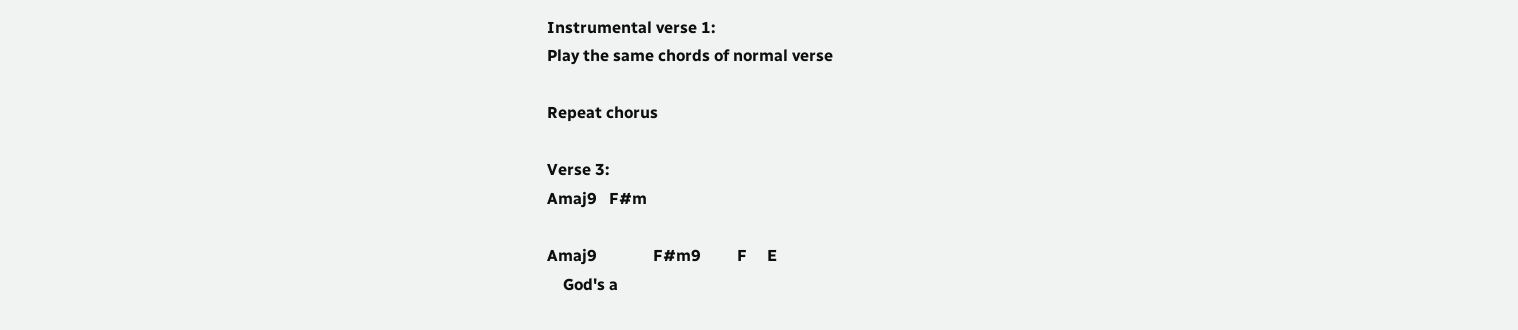Instrumental verse 1:
Play the same chords of normal verse

Repeat chorus

Verse 3:
Amaj9   F#m

Amaj9              F#m9         F     E
    God's a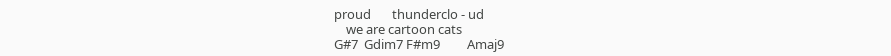proud       thunderclo - ud
    we are cartoon cats
G#7  Gdim7 F#m9         Amaj9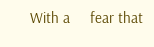With a     fear that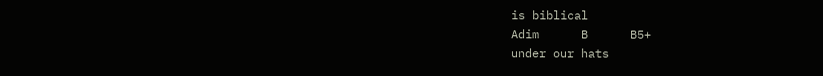is biblical
Adim      B      B5+
under our hats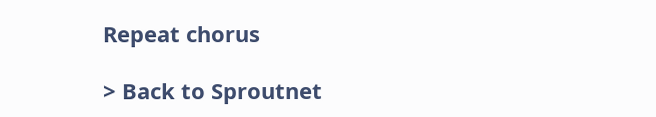Repeat chorus

> Back to Sproutnet